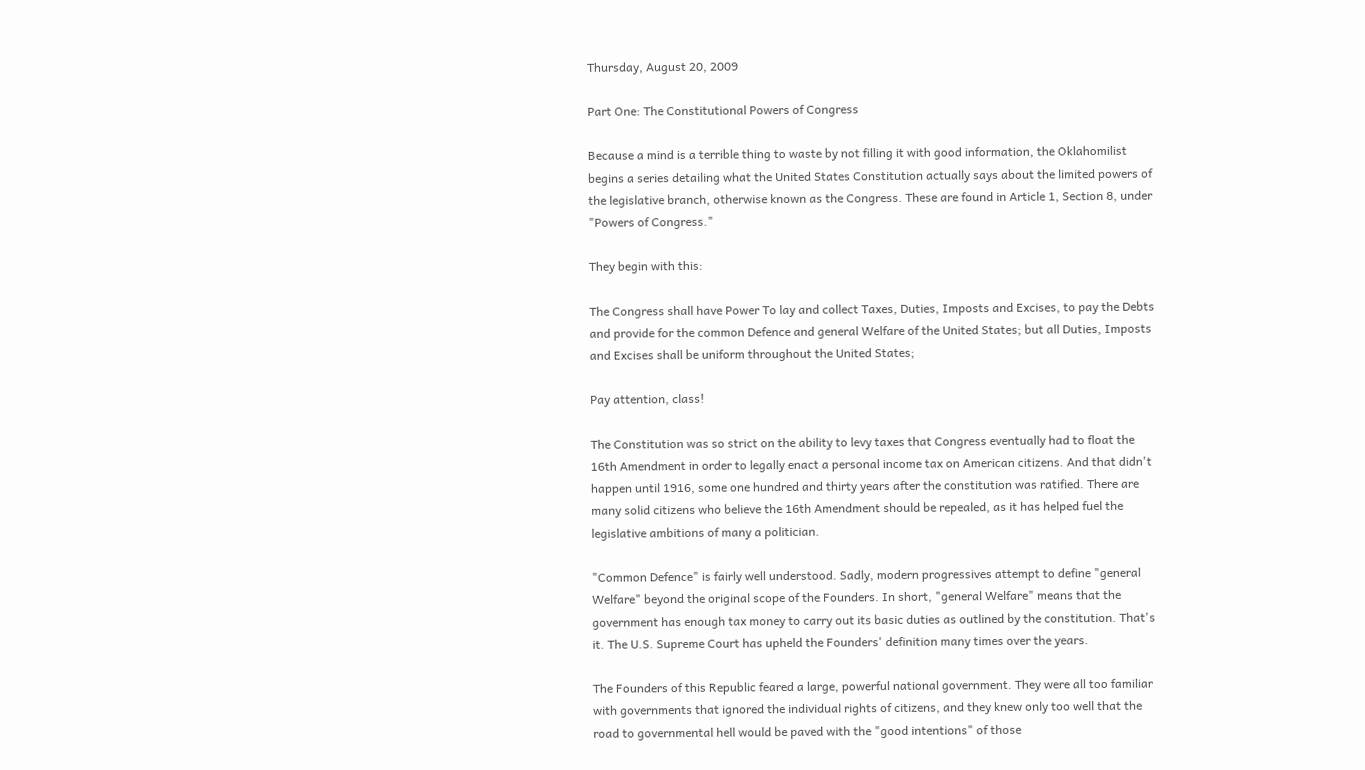Thursday, August 20, 2009

Part One: The Constitutional Powers of Congress

Because a mind is a terrible thing to waste by not filling it with good information, the Oklahomilist begins a series detailing what the United States Constitution actually says about the limited powers of the legislative branch, otherwise known as the Congress. These are found in Article 1, Section 8, under "Powers of Congress."

They begin with this:

The Congress shall have Power To lay and collect Taxes, Duties, Imposts and Excises, to pay the Debts and provide for the common Defence and general Welfare of the United States; but all Duties, Imposts and Excises shall be uniform throughout the United States;

Pay attention, class!

The Constitution was so strict on the ability to levy taxes that Congress eventually had to float the 16th Amendment in order to legally enact a personal income tax on American citizens. And that didn't happen until 1916, some one hundred and thirty years after the constitution was ratified. There are many solid citizens who believe the 16th Amendment should be repealed, as it has helped fuel the legislative ambitions of many a politician.

"Common Defence" is fairly well understood. Sadly, modern progressives attempt to define "general Welfare" beyond the original scope of the Founders. In short, "general Welfare" means that the government has enough tax money to carry out its basic duties as outlined by the constitution. That's it. The U.S. Supreme Court has upheld the Founders' definition many times over the years.

The Founders of this Republic feared a large, powerful national government. They were all too familiar with governments that ignored the individual rights of citizens, and they knew only too well that the road to governmental hell would be paved with the "good intentions" of those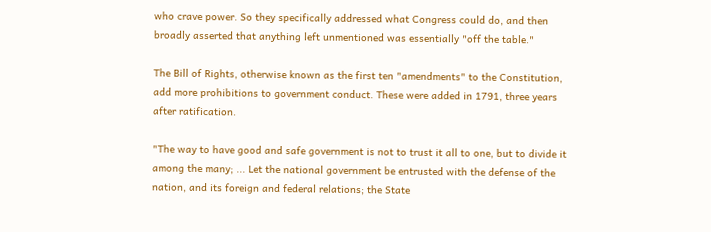who crave power. So they specifically addressed what Congress could do, and then broadly asserted that anything left unmentioned was essentially "off the table."

The Bill of Rights, otherwise known as the first ten "amendments" to the Constitution, add more prohibitions to government conduct. These were added in 1791, three years after ratification.

"The way to have good and safe government is not to trust it all to one, but to divide it among the many; ... Let the national government be entrusted with the defense of the nation, and its foreign and federal relations; the State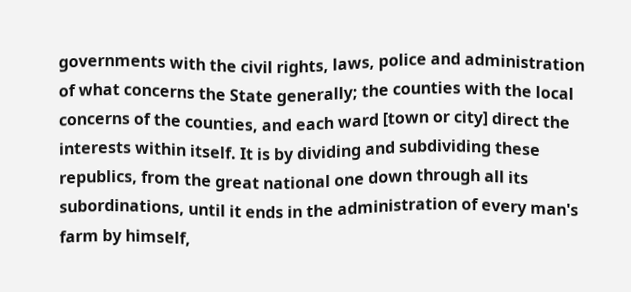governments with the civil rights, laws, police and administration of what concerns the State generally; the counties with the local concerns of the counties, and each ward [town or city] direct the interests within itself. It is by dividing and subdividing these republics, from the great national one down through all its subordinations, until it ends in the administration of every man's farm by himself,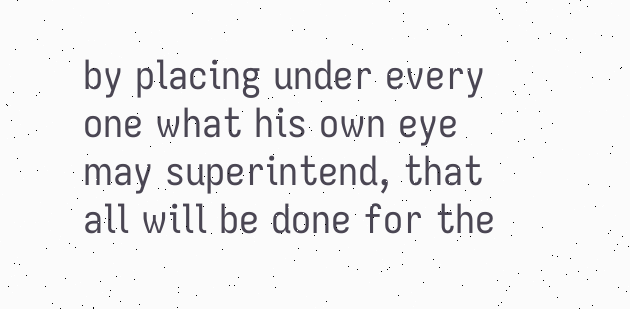by placing under every one what his own eye may superintend, that all will be done for the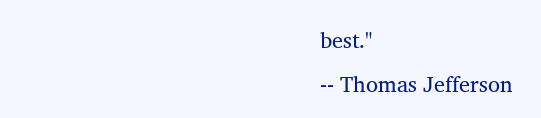best."
-- Thomas Jefferson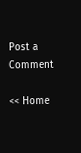Post a Comment

<< Home